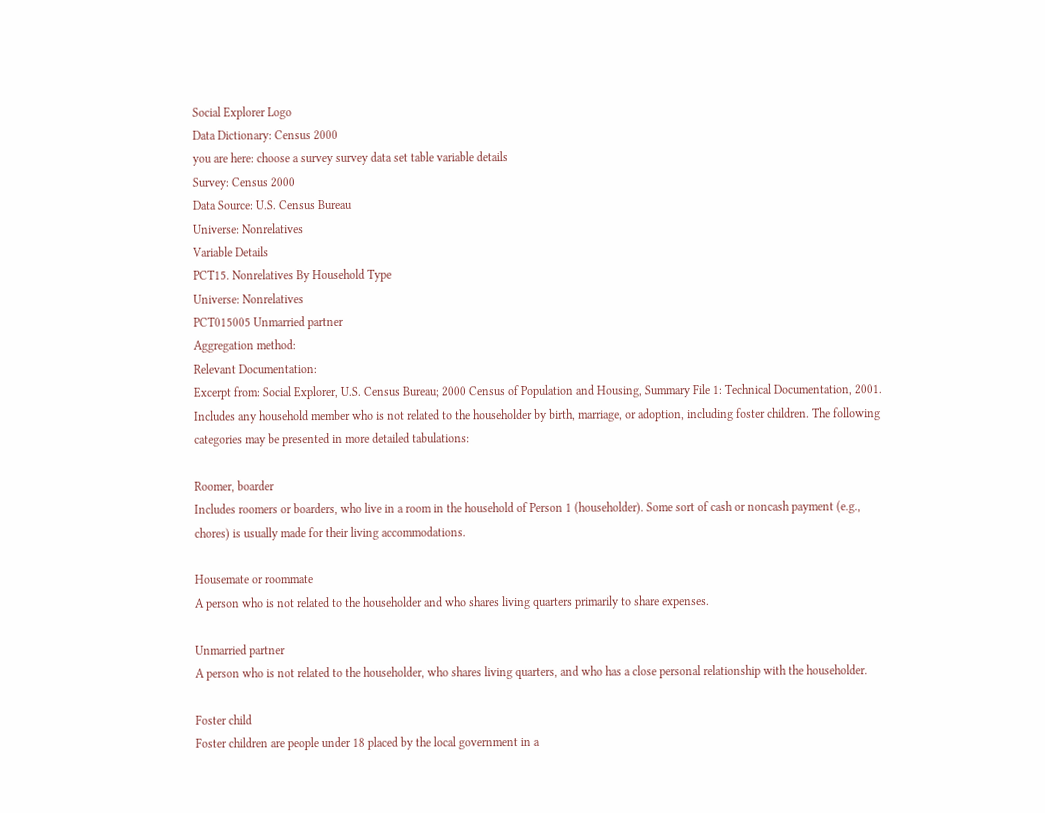Social Explorer Logo
Data Dictionary: Census 2000
you are here: choose a survey survey data set table variable details
Survey: Census 2000
Data Source: U.S. Census Bureau
Universe: Nonrelatives
Variable Details
PCT15. Nonrelatives By Household Type
Universe: Nonrelatives
PCT015005 Unmarried partner
Aggregation method:
Relevant Documentation:
Excerpt from: Social Explorer, U.S. Census Bureau; 2000 Census of Population and Housing, Summary File 1: Technical Documentation, 2001.
Includes any household member who is not related to the householder by birth, marriage, or adoption, including foster children. The following categories may be presented in more detailed tabulations:

Roomer, boarder
Includes roomers or boarders, who live in a room in the household of Person 1 (householder). Some sort of cash or noncash payment (e.g., chores) is usually made for their living accommodations.

Housemate or roommate
A person who is not related to the householder and who shares living quarters primarily to share expenses.

Unmarried partner
A person who is not related to the householder, who shares living quarters, and who has a close personal relationship with the householder.

Foster child
Foster children are people under 18 placed by the local government in a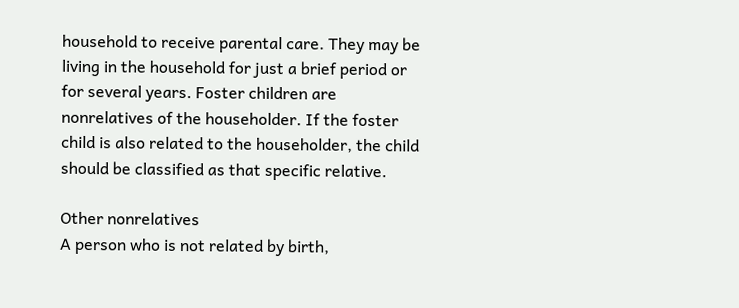household to receive parental care. They may be living in the household for just a brief period or for several years. Foster children are nonrelatives of the householder. If the foster child is also related to the householder, the child should be classified as that specific relative.

Other nonrelatives
A person who is not related by birth,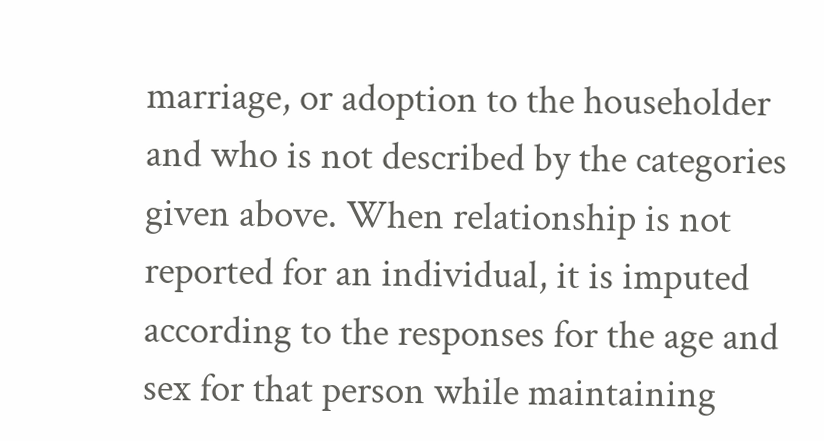marriage, or adoption to the householder and who is not described by the categories given above. When relationship is not reported for an individual, it is imputed according to the responses for the age and sex for that person while maintaining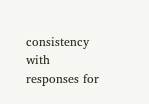consistency with responses for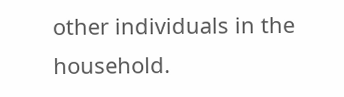other individuals in the household.